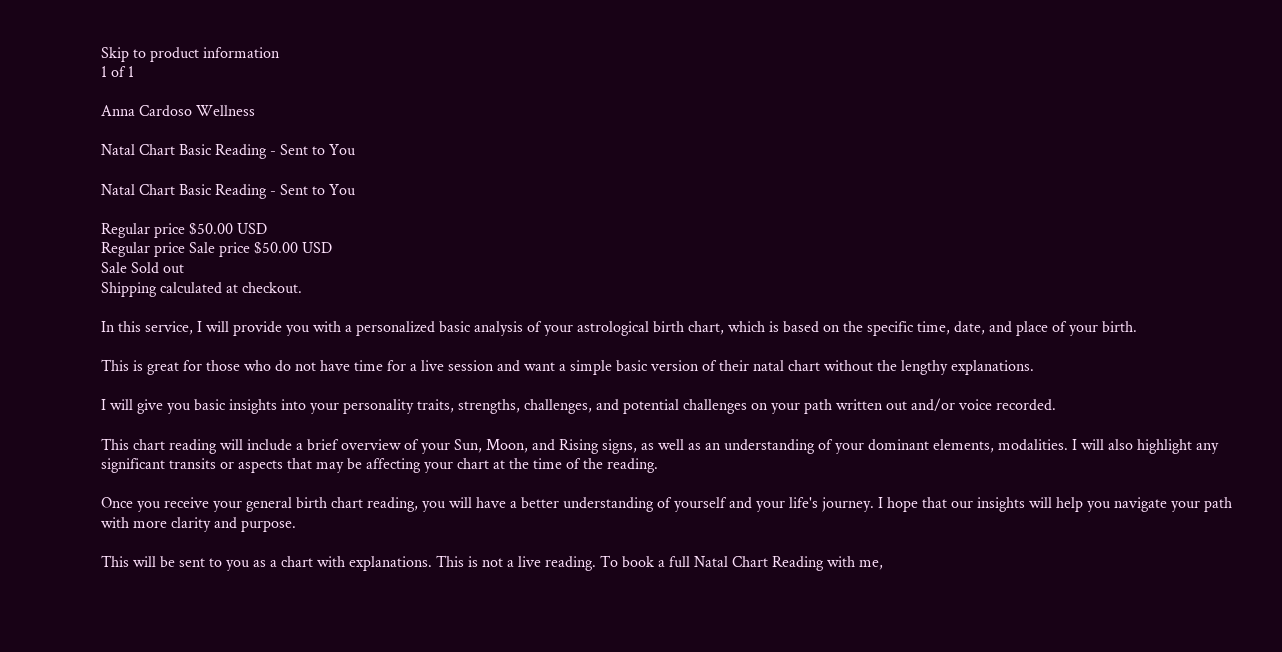Skip to product information
1 of 1

Anna Cardoso Wellness

Natal Chart Basic Reading - Sent to You

Natal Chart Basic Reading - Sent to You

Regular price $50.00 USD
Regular price Sale price $50.00 USD
Sale Sold out
Shipping calculated at checkout.

In this service, I will provide you with a personalized basic analysis of your astrological birth chart, which is based on the specific time, date, and place of your birth.

This is great for those who do not have time for a live session and want a simple basic version of their natal chart without the lengthy explanations.

I will give you basic insights into your personality traits, strengths, challenges, and potential challenges on your path written out and/or voice recorded.

This chart reading will include a brief overview of your Sun, Moon, and Rising signs, as well as an understanding of your dominant elements, modalities. I will also highlight any significant transits or aspects that may be affecting your chart at the time of the reading.

Once you receive your general birth chart reading, you will have a better understanding of yourself and your life's journey. I hope that our insights will help you navigate your path with more clarity and purpose.

This will be sent to you as a chart with explanations. This is not a live reading. To book a full Natal Chart Reading with me,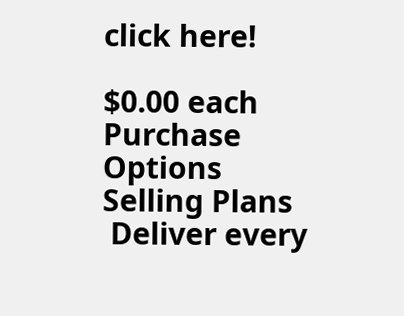click here!

$0.00 each
Purchase Options
Selling Plans
 Deliver every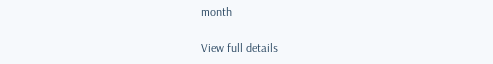month

View full details